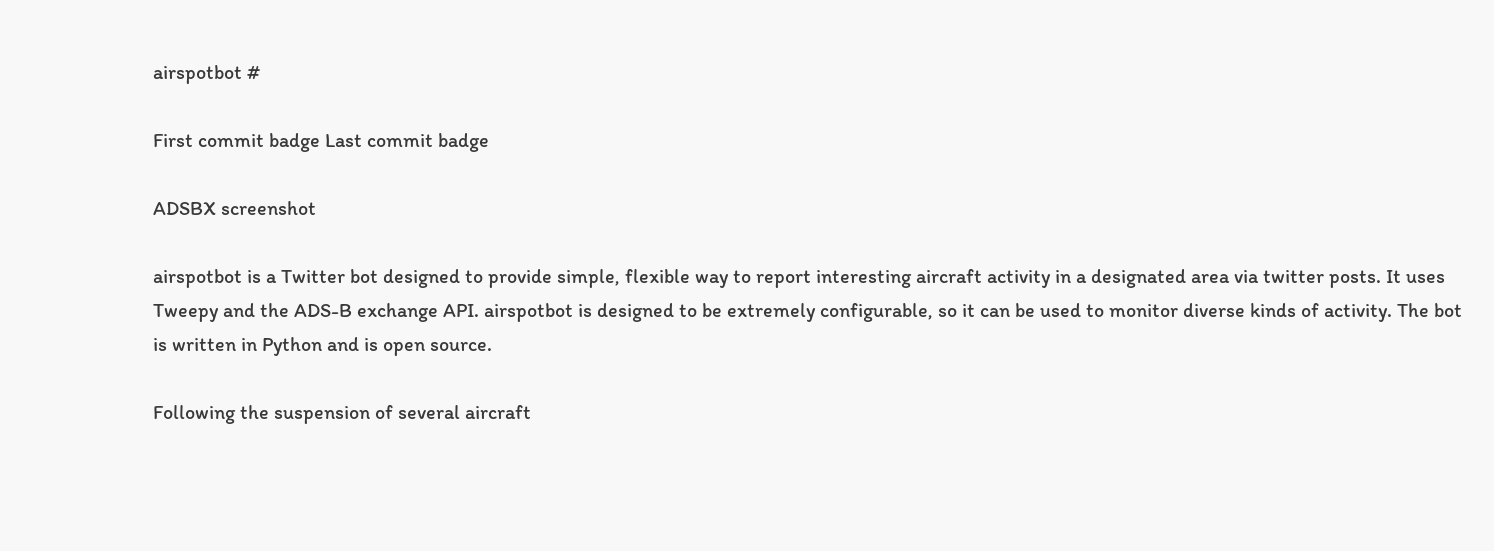airspotbot #

First commit badge Last commit badge

ADSBX screenshot

airspotbot is a Twitter bot designed to provide simple, flexible way to report interesting aircraft activity in a designated area via twitter posts. It uses Tweepy and the ADS-B exchange API. airspotbot is designed to be extremely configurable, so it can be used to monitor diverse kinds of activity. The bot is written in Python and is open source.

Following the suspension of several aircraft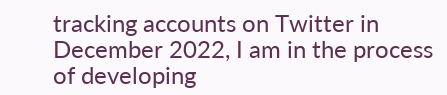tracking accounts on Twitter in December 2022, I am in the process of developing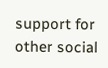support for other social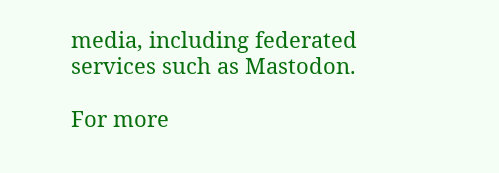media, including federated services such as Mastodon.

For more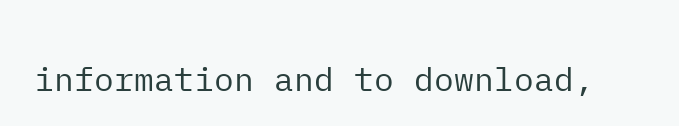information and to download,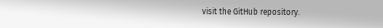visit the GitHub repository.